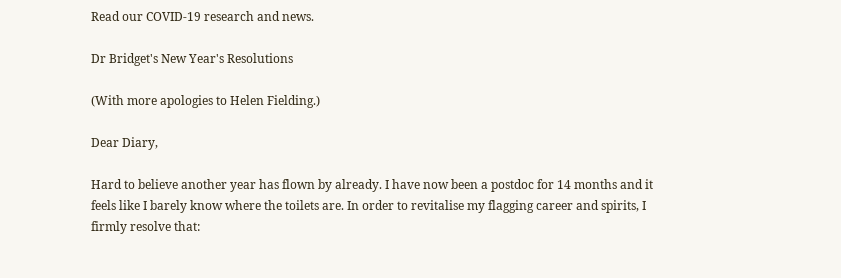Read our COVID-19 research and news.

Dr Bridget's New Year's Resolutions

(With more apologies to Helen Fielding.)

Dear Diary,

Hard to believe another year has flown by already. I have now been a postdoc for 14 months and it feels like I barely know where the toilets are. In order to revitalise my flagging career and spirits, I firmly resolve that: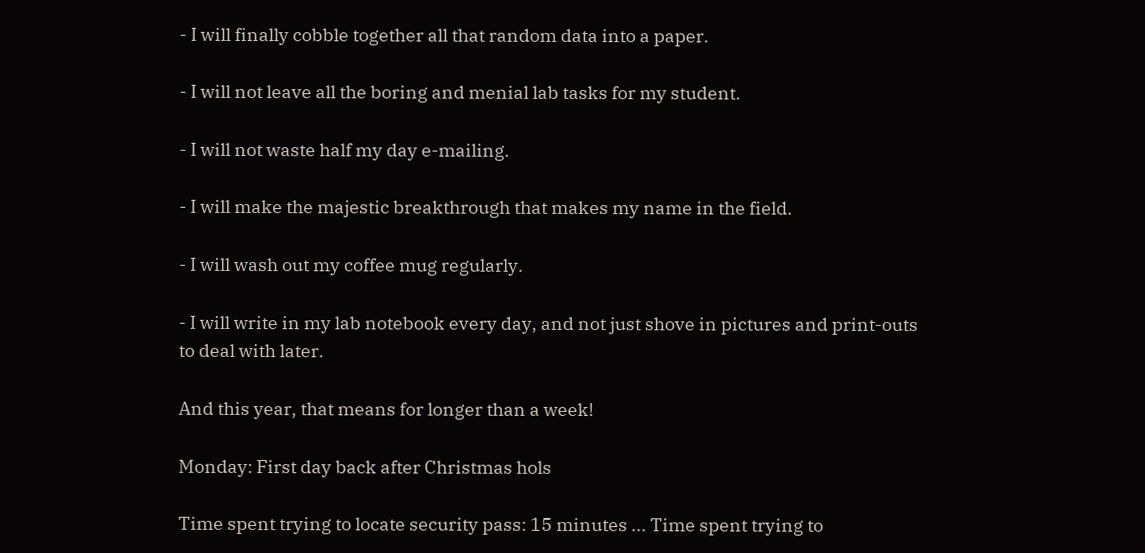- I will finally cobble together all that random data into a paper.

- I will not leave all the boring and menial lab tasks for my student.

- I will not waste half my day e-mailing.

- I will make the majestic breakthrough that makes my name in the field.

- I will wash out my coffee mug regularly.

- I will write in my lab notebook every day, and not just shove in pictures and print-outs to deal with later.

And this year, that means for longer than a week!

Monday: First day back after Christmas hols

Time spent trying to locate security pass: 15 minutes ... Time spent trying to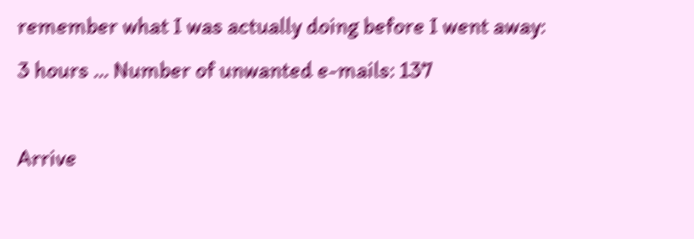remember what I was actually doing before I went away: 3 hours ... Number of unwanted e-mails: 137

Arrive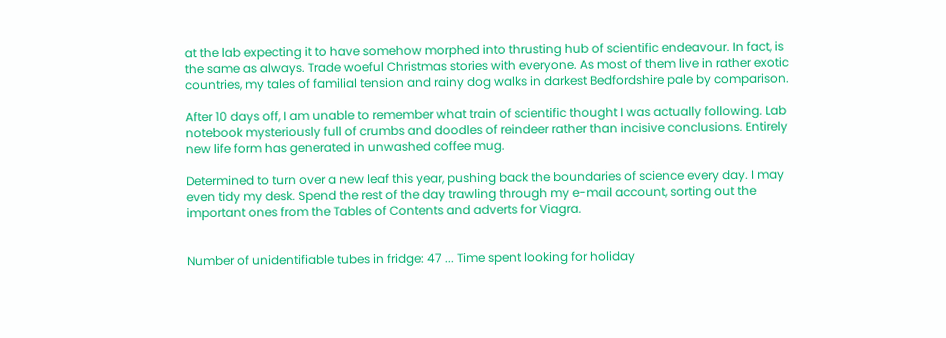at the lab expecting it to have somehow morphed into thrusting hub of scientific endeavour. In fact, is the same as always. Trade woeful Christmas stories with everyone. As most of them live in rather exotic countries, my tales of familial tension and rainy dog walks in darkest Bedfordshire pale by comparison.

After 10 days off, I am unable to remember what train of scientific thought I was actually following. Lab notebook mysteriously full of crumbs and doodles of reindeer rather than incisive conclusions. Entirely new life form has generated in unwashed coffee mug.

Determined to turn over a new leaf this year, pushing back the boundaries of science every day. I may even tidy my desk. Spend the rest of the day trawling through my e-mail account, sorting out the important ones from the Tables of Contents and adverts for Viagra.


Number of unidentifiable tubes in fridge: 47 ... Time spent looking for holiday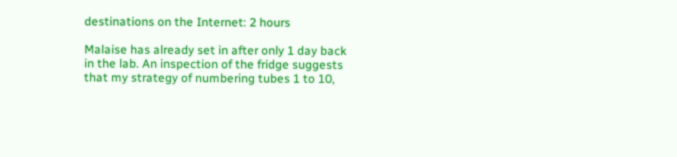destinations on the Internet: 2 hours

Malaise has already set in after only 1 day back in the lab. An inspection of the fridge suggests that my strategy of numbering tubes 1 to 10,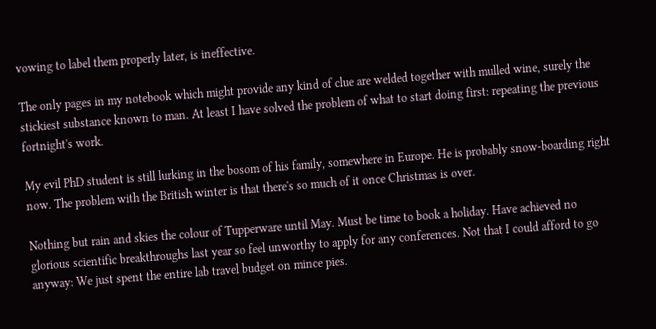vowing to label them properly later, is ineffective.

The only pages in my notebook which might provide any kind of clue are welded together with mulled wine, surely the stickiest substance known to man. At least I have solved the problem of what to start doing first: repeating the previous fortnight's work.

My evil PhD student is still lurking in the bosom of his family, somewhere in Europe. He is probably snow-boarding right now. The problem with the British winter is that there's so much of it once Christmas is over.

Nothing but rain and skies the colour of Tupperware until May. Must be time to book a holiday. Have achieved no glorious scientific breakthroughs last year so feel unworthy to apply for any conferences. Not that I could afford to go anyway: We just spent the entire lab travel budget on mince pies.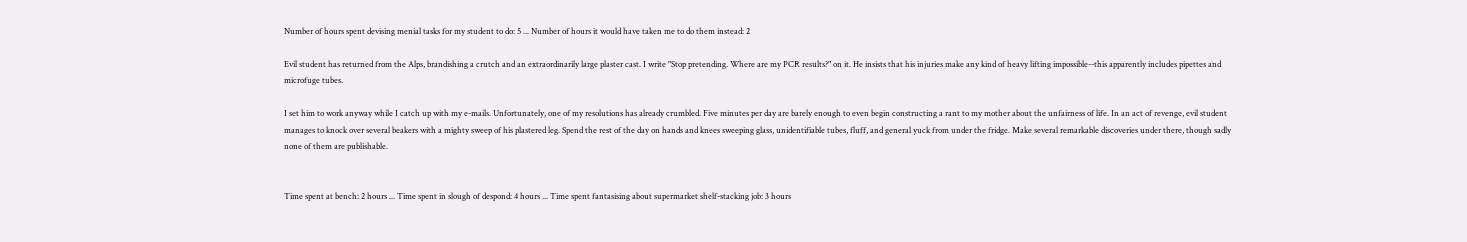Number of hours spent devising menial tasks for my student to do: 5 ... Number of hours it would have taken me to do them instead: 2

Evil student has returned from the Alps, brandishing a crutch and an extraordinarily large plaster cast. I write "Stop pretending. Where are my PCR results?" on it. He insists that his injuries make any kind of heavy lifting impossible--this apparently includes pipettes and microfuge tubes.

I set him to work anyway while I catch up with my e-mails. Unfortunately, one of my resolutions has already crumbled. Five minutes per day are barely enough to even begin constructing a rant to my mother about the unfairness of life. In an act of revenge, evil student manages to knock over several beakers with a mighty sweep of his plastered leg. Spend the rest of the day on hands and knees sweeping glass, unidentifiable tubes, fluff, and general yuck from under the fridge. Make several remarkable discoveries under there, though sadly none of them are publishable.


Time spent at bench: 2 hours ... Time spent in slough of despond: 4 hours ... Time spent fantasising about supermarket shelf-stacking job: 3 hours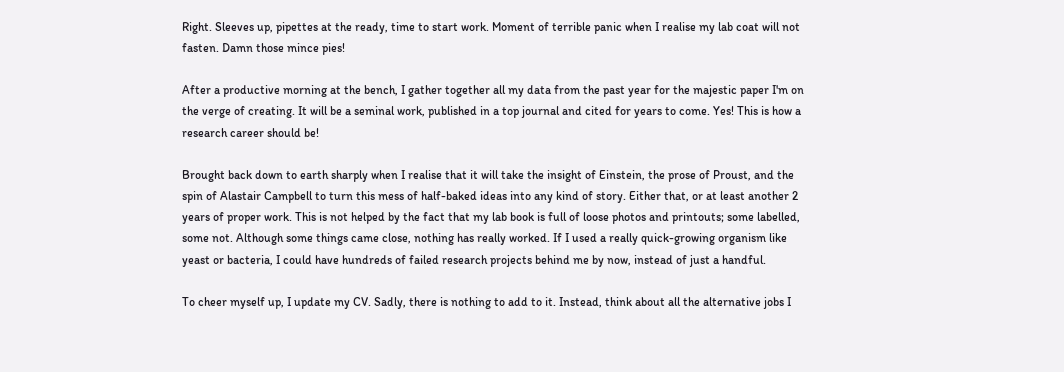Right. Sleeves up, pipettes at the ready, time to start work. Moment of terrible panic when I realise my lab coat will not fasten. Damn those mince pies!

After a productive morning at the bench, I gather together all my data from the past year for the majestic paper I'm on the verge of creating. It will be a seminal work, published in a top journal and cited for years to come. Yes! This is how a research career should be!

Brought back down to earth sharply when I realise that it will take the insight of Einstein, the prose of Proust, and the spin of Alastair Campbell to turn this mess of half-baked ideas into any kind of story. Either that, or at least another 2 years of proper work. This is not helped by the fact that my lab book is full of loose photos and printouts; some labelled, some not. Although some things came close, nothing has really worked. If I used a really quick-growing organism like yeast or bacteria, I could have hundreds of failed research projects behind me by now, instead of just a handful.

To cheer myself up, I update my CV. Sadly, there is nothing to add to it. Instead, think about all the alternative jobs I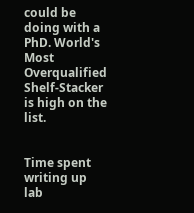could be doing with a PhD. World's Most Overqualified Shelf-Stacker is high on the list.


Time spent writing up lab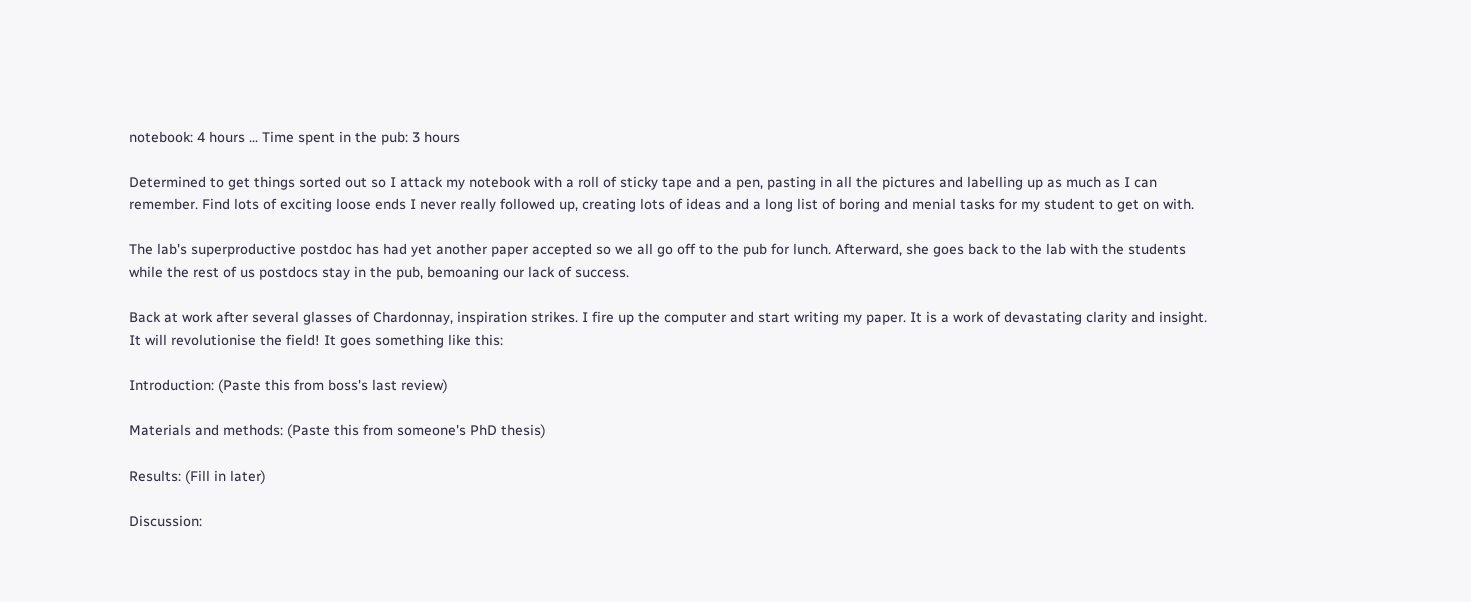notebook: 4 hours ... Time spent in the pub: 3 hours

Determined to get things sorted out so I attack my notebook with a roll of sticky tape and a pen, pasting in all the pictures and labelling up as much as I can remember. Find lots of exciting loose ends I never really followed up, creating lots of ideas and a long list of boring and menial tasks for my student to get on with.

The lab's superproductive postdoc has had yet another paper accepted so we all go off to the pub for lunch. Afterward, she goes back to the lab with the students while the rest of us postdocs stay in the pub, bemoaning our lack of success.

Back at work after several glasses of Chardonnay, inspiration strikes. I fire up the computer and start writing my paper. It is a work of devastating clarity and insight. It will revolutionise the field! It goes something like this:

Introduction: (Paste this from boss's last review)

Materials and methods: (Paste this from someone's PhD thesis)

Results: (Fill in later)

Discussion: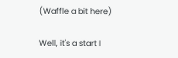(Waffle a bit here)

Well, it's a start I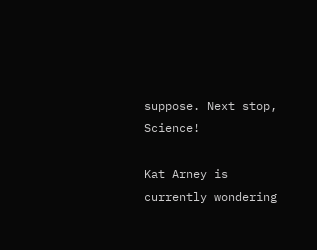suppose. Next stop, Science!

Kat Arney is currently wondering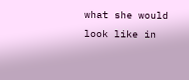what she would look like in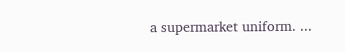a supermarket uniform. ...